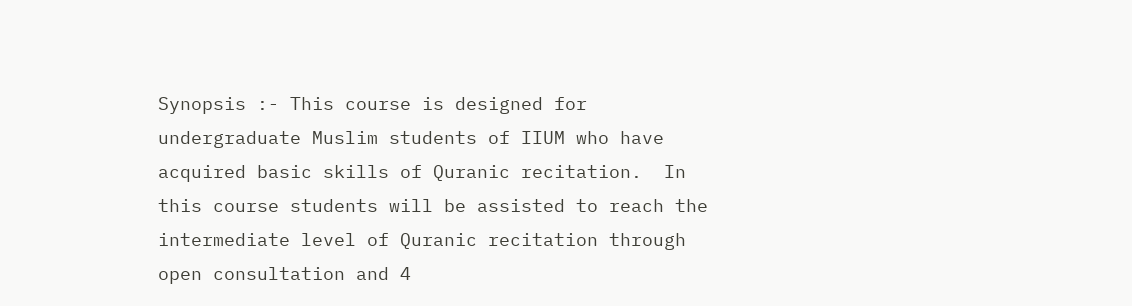Synopsis :- This course is designed for undergraduate Muslim students of IIUM who have acquired basic skills of Quranic recitation.  In this course students will be assisted to reach the intermediate level of Quranic recitation through open consultation and 4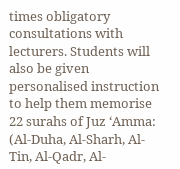times obligatory consultations with lecturers. Students will also be given personalised instruction to help them memorise 22 surahs of Juz ‘Amma: (Al-Duha, Al-Sharh, Al-Tin, Al-Qadr, Al-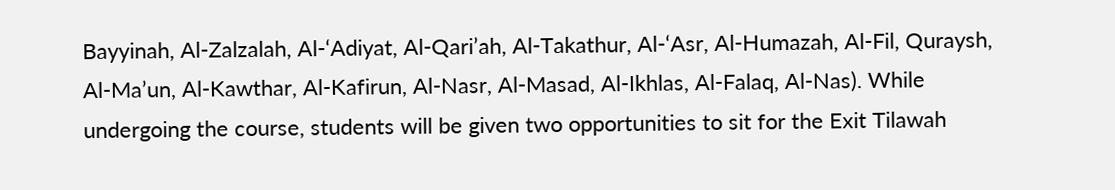Bayyinah, Al-Zalzalah, Al-‘Adiyat, Al-Qari’ah, Al-Takathur, Al-‘Asr, Al-Humazah, Al-Fil, Quraysh, Al-Ma’un, Al-Kawthar, Al-Kafirun, Al-Nasr, Al-Masad, Al-Ikhlas, Al-Falaq, Al-Nas). While undergoing the course, students will be given two opportunities to sit for the Exit Tilawah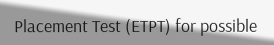Placement Test (ETPT) for possible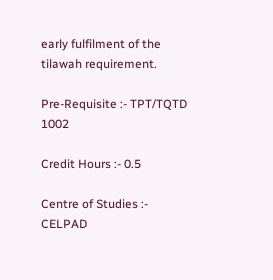early fulfilment of the tilawah requirement.

Pre-Requisite :- TPT/TQTD 1002

Credit Hours :- 0.5

Centre of Studies :- CELPAD